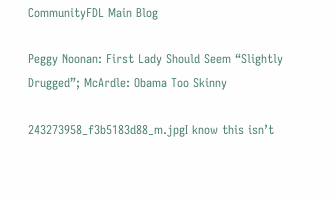CommunityFDL Main Blog

Peggy Noonan: First Lady Should Seem “Slightly Drugged”; McArdle: Obama Too Skinny

243273958_f3b5183d88_m.jpgI know this isn’t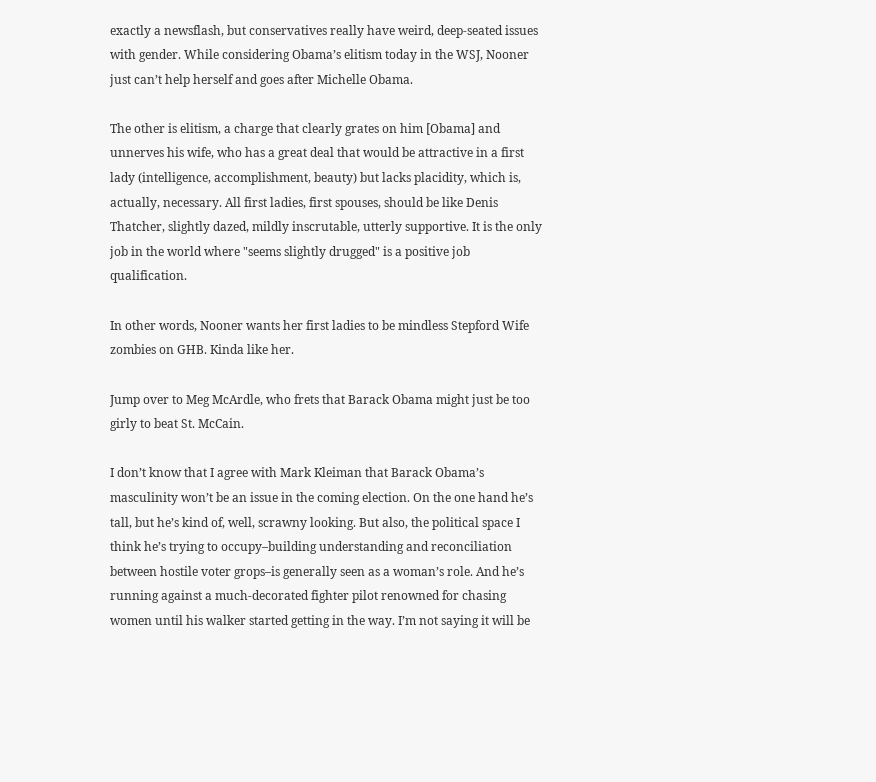exactly a newsflash, but conservatives really have weird, deep-seated issues with gender. While considering Obama’s elitism today in the WSJ, Nooner just can’t help herself and goes after Michelle Obama.

The other is elitism, a charge that clearly grates on him [Obama] and unnerves his wife, who has a great deal that would be attractive in a first lady (intelligence, accomplishment, beauty) but lacks placidity, which is, actually, necessary. All first ladies, first spouses, should be like Denis Thatcher, slightly dazed, mildly inscrutable, utterly supportive. It is the only job in the world where "seems slightly drugged" is a positive job qualification.

In other words, Nooner wants her first ladies to be mindless Stepford Wife zombies on GHB. Kinda like her.

Jump over to Meg McArdle, who frets that Barack Obama might just be too girly to beat St. McCain.

I don’t know that I agree with Mark Kleiman that Barack Obama’s masculinity won’t be an issue in the coming election. On the one hand he’s tall, but he’s kind of, well, scrawny looking. But also, the political space I think he’s trying to occupy–building understanding and reconciliation between hostile voter grops–is generally seen as a woman’s role. And he’s running against a much-decorated fighter pilot renowned for chasing women until his walker started getting in the way. I’m not saying it will be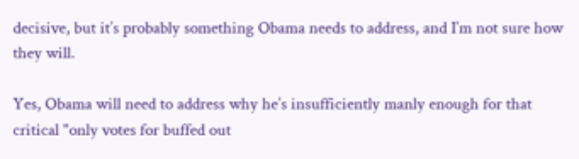decisive, but it’s probably something Obama needs to address, and I’m not sure how they will.

Yes, Obama will need to address why he’s insufficiently manly enough for that critical "only votes for buffed out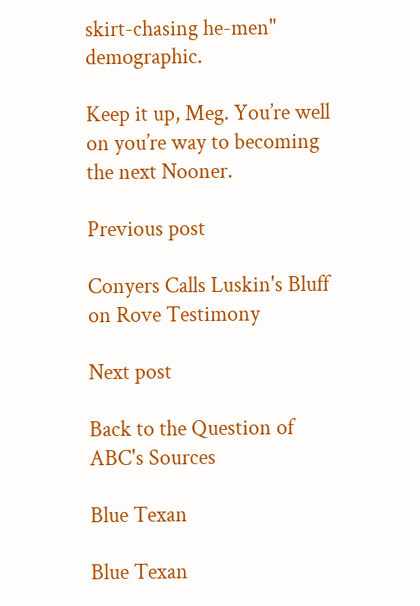skirt-chasing he-men" demographic.

Keep it up, Meg. You’re well on you’re way to becoming the next Nooner.

Previous post

Conyers Calls Luskin's Bluff on Rove Testimony

Next post

Back to the Question of ABC's Sources

Blue Texan

Blue Texan